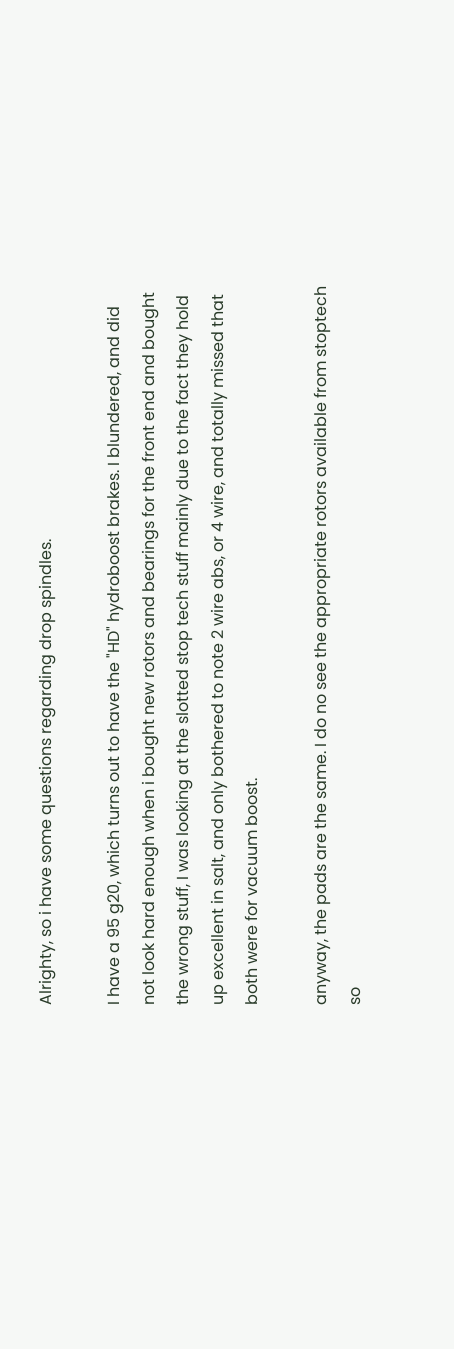Alrighty, so i have some questions regarding drop spindles.

I have a 95 g20, which turns out to have the "HD" hydroboost brakes. I blundered, and did not look hard enough when i bought new rotors and bearings for the front end and bought the wrong stuff, I was looking at the slotted stop tech stuff mainly due to the fact they hold up excellent in salt, and only bothered to note 2 wire abs, or 4 wire, and totally missed that both were for vacuum boost.

anyway, the pads are the same. I do no see the appropriate rotors available from stoptech so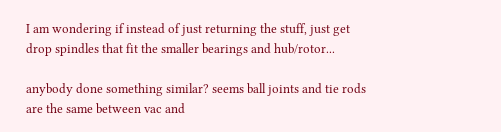I am wondering if instead of just returning the stuff, just get drop spindles that fit the smaller bearings and hub/rotor...

anybody done something similar? seems ball joints and tie rods are the same between vac and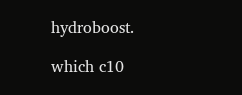hydroboost.

which c10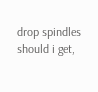drop spindles should i get,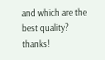and which are the best quality? thanks!